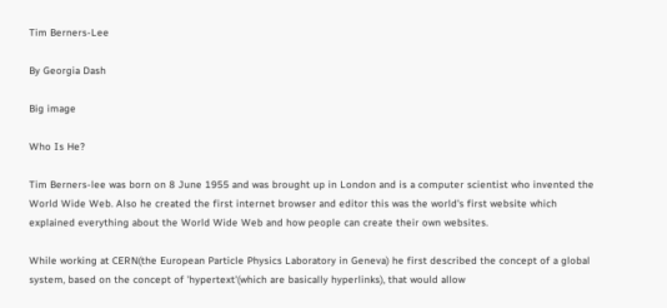Tim Berners-Lee

By Georgia Dash

Big image

Who Is He?

Tim Berners-lee was born on 8 June 1955 and was brought up in London and is a computer scientist who invented the World Wide Web. Also he created the first internet browser and editor this was the world's first website which explained everything about the World Wide Web and how people can create their own websites.

While working at CERN(the European Particle Physics Laboratory in Geneva) he first described the concept of a global system, based on the concept of 'hypertext'(which are basically hyperlinks), that would allow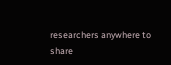researchers anywhere to share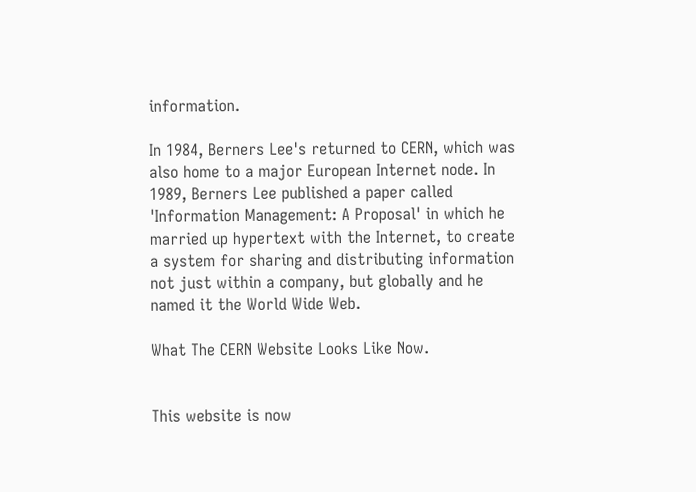information.

In 1984, Berners Lee's returned to CERN, which was also home to a major European Internet node. In 1989, Berners Lee published a paper called 'Information Management: A Proposal' in which he married up hypertext with the Internet, to create a system for sharing and distributing information not just within a company, but globally and he named it the World Wide Web.

What The CERN Website Looks Like Now.


This website is now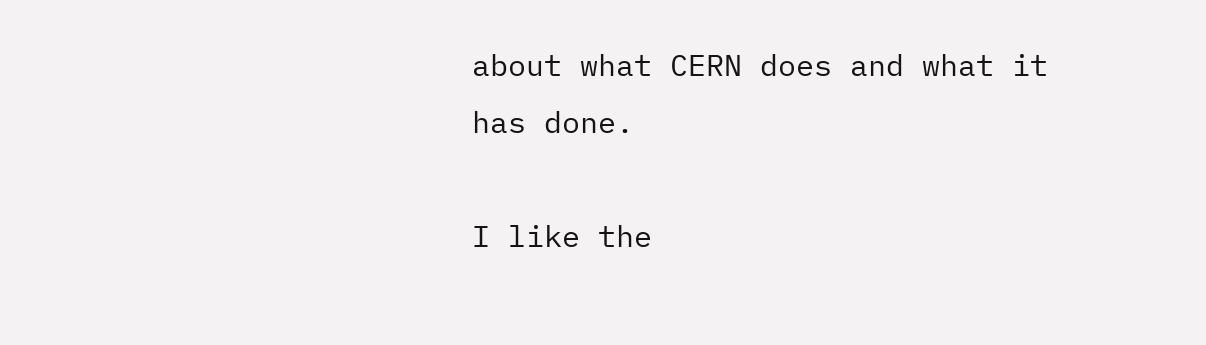about what CERN does and what it has done.

I like the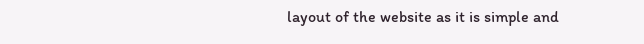layout of the website as it is simple and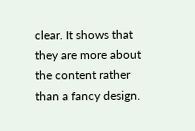clear. It shows that they are more about the content rather than a fancy design.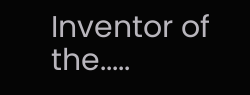Inventor of the.....